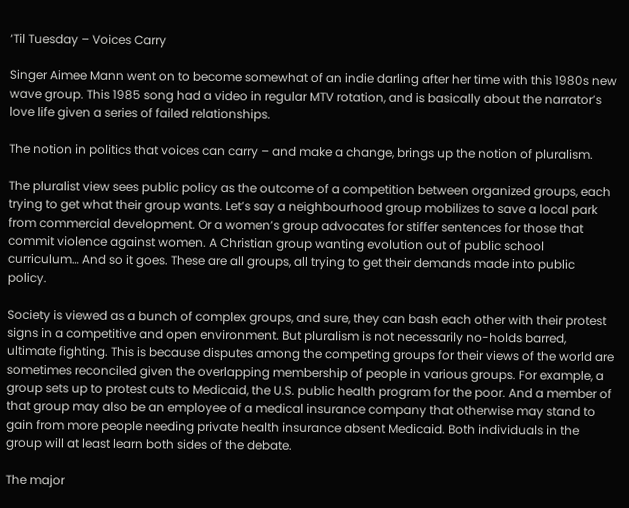‘Til Tuesday – Voices Carry

Singer Aimee Mann went on to become somewhat of an indie darling after her time with this 1980s new wave group. This 1985 song had a video in regular MTV rotation, and is basically about the narrator’s love life given a series of failed relationships.

The notion in politics that voices can carry – and make a change, brings up the notion of pluralism.

The pluralist view sees public policy as the outcome of a competition between organized groups, each trying to get what their group wants. Let’s say a neighbourhood group mobilizes to save a local park from commercial development. Or a women’s group advocates for stiffer sentences for those that commit violence against women. A Christian group wanting evolution out of public school curriculum… And so it goes. These are all groups, all trying to get their demands made into public policy.

Society is viewed as a bunch of complex groups, and sure, they can bash each other with their protest signs in a competitive and open environment. But pluralism is not necessarily no-holds barred, ultimate fighting. This is because disputes among the competing groups for their views of the world are sometimes reconciled given the overlapping membership of people in various groups. For example, a group sets up to protest cuts to Medicaid, the U.S. public health program for the poor. And a member of that group may also be an employee of a medical insurance company that otherwise may stand to gain from more people needing private health insurance absent Medicaid. Both individuals in the group will at least learn both sides of the debate.

The major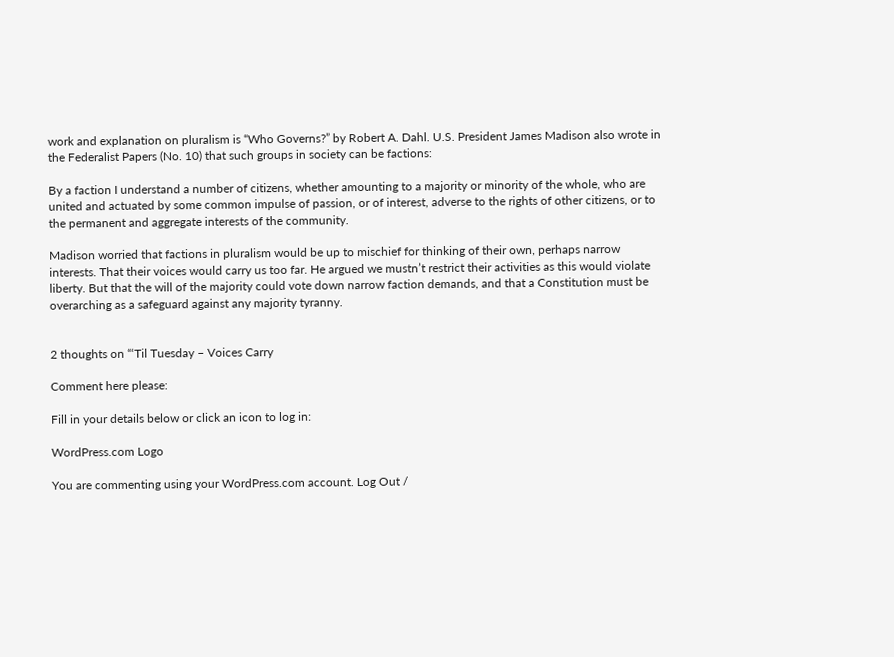work and explanation on pluralism is “Who Governs?” by Robert A. Dahl. U.S. President James Madison also wrote in the Federalist Papers (No. 10) that such groups in society can be factions:

By a faction I understand a number of citizens, whether amounting to a majority or minority of the whole, who are united and actuated by some common impulse of passion, or of interest, adverse to the rights of other citizens, or to the permanent and aggregate interests of the community.

Madison worried that factions in pluralism would be up to mischief for thinking of their own, perhaps narrow interests. That their voices would carry us too far. He argued we mustn’t restrict their activities as this would violate liberty. But that the will of the majority could vote down narrow faction demands, and that a Constitution must be overarching as a safeguard against any majority tyranny.


2 thoughts on “‘Til Tuesday – Voices Carry

Comment here please:

Fill in your details below or click an icon to log in:

WordPress.com Logo

You are commenting using your WordPress.com account. Log Out /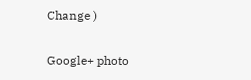Change )

Google+ photo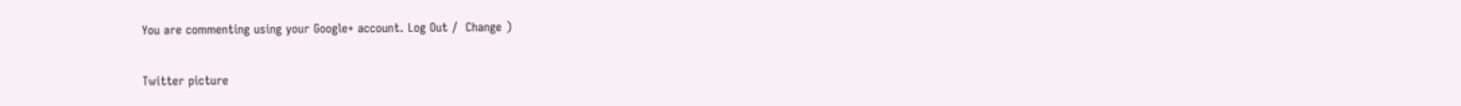You are commenting using your Google+ account. Log Out /  Change )

Twitter picture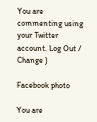You are commenting using your Twitter account. Log Out /  Change )

Facebook photo

You are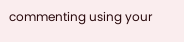commenting using your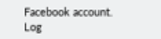Facebook account. Log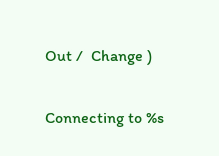Out /  Change )


Connecting to %s